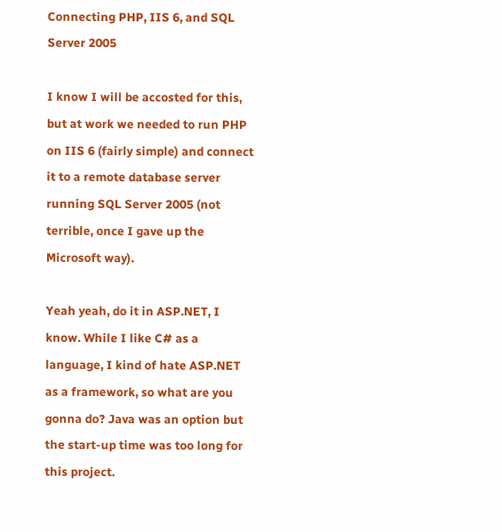Connecting PHP, IIS 6, and SQL Server 2005

I know I will be accosted for this, but at work we needed to run PHP on IIS 6 (fairly simple) and connect it to a remote database server running SQL Server 2005 (not terrible, once I gave up the Microsoft way).

Yeah yeah, do it in ASP.NET, I know. While I like C# as a language, I kind of hate ASP.NET as a framework, so what are you gonna do? Java was an option but the start-up time was too long for this project.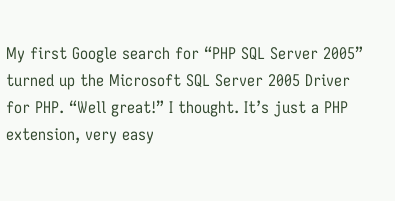My first Google search for “PHP SQL Server 2005” turned up the Microsoft SQL Server 2005 Driver for PHP. “Well great!” I thought. It’s just a PHP extension, very easy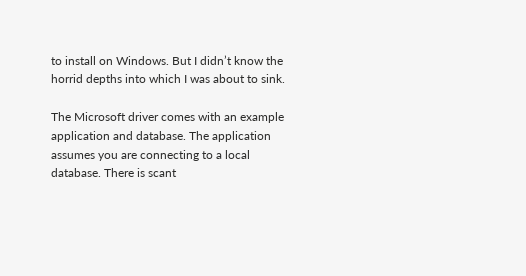to install on Windows. But I didn’t know the horrid depths into which I was about to sink.

The Microsoft driver comes with an example application and database. The application assumes you are connecting to a local database. There is scant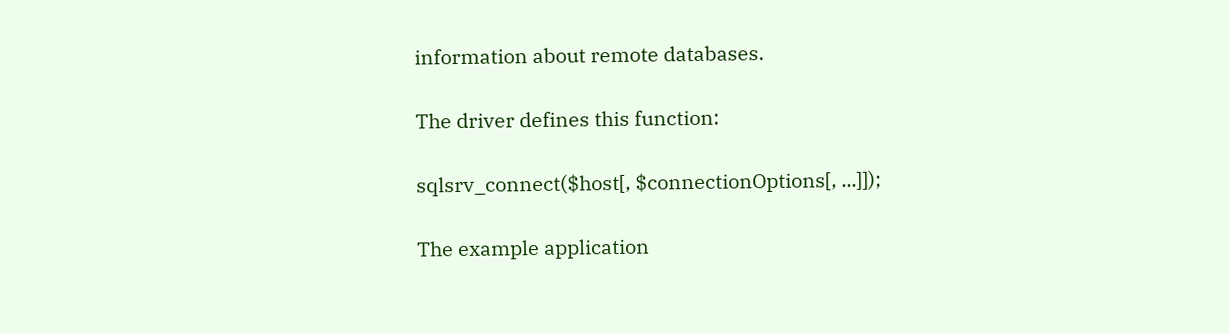information about remote databases.

The driver defines this function:

sqlsrv_connect($host[, $connectionOptions[, ...]]);

The example application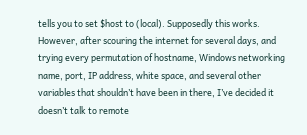tells you to set $host to (local). Supposedly this works. However, after scouring the internet for several days, and trying every permutation of hostname, Windows networking name, port, IP address, white space, and several other variables that shouldn’t have been in there, I’ve decided it doesn’t talk to remote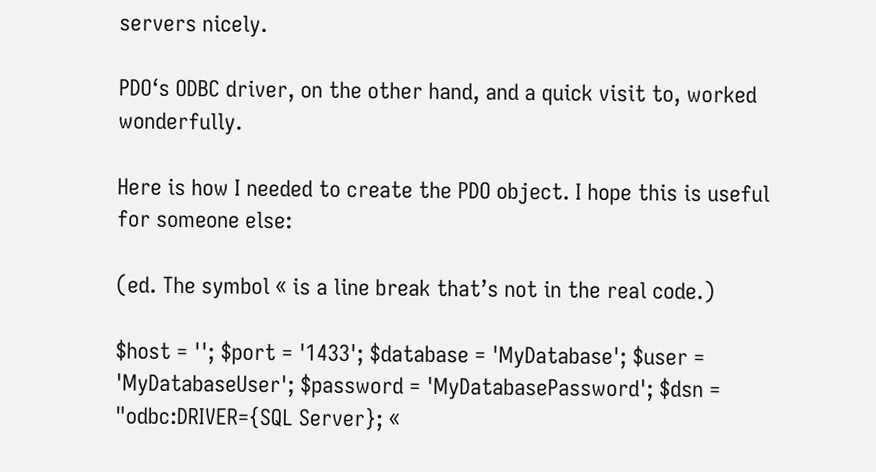servers nicely.

PDO‘s ODBC driver, on the other hand, and a quick visit to, worked wonderfully.

Here is how I needed to create the PDO object. I hope this is useful for someone else:

(ed. The symbol « is a line break that’s not in the real code.)

$host = ''; $port = '1433'; $database = 'MyDatabase'; $user = 'MyDatabaseUser'; $password = 'MyDatabasePassword'; $dsn = "odbc:DRIVER={SQL Server}; «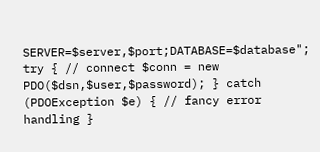SERVER=$server,$port;DATABASE=$database"; try { // connect $conn = new PDO($dsn,$user,$password); } catch (PDOException $e) { // fancy error handling }